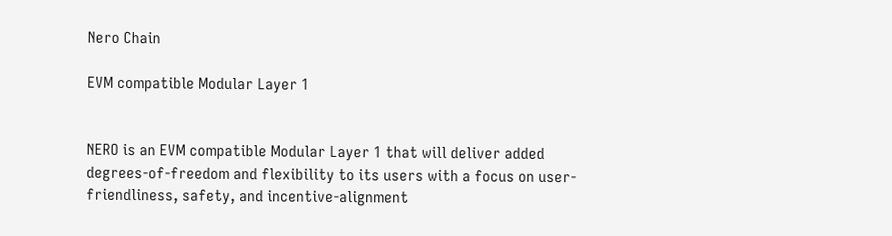Nero Chain

EVM compatible Modular Layer 1


NERO is an EVM compatible Modular Layer 1 that will deliver added degrees-of-freedom and flexibility to its users with a focus on user-friendliness, safety, and incentive-alignment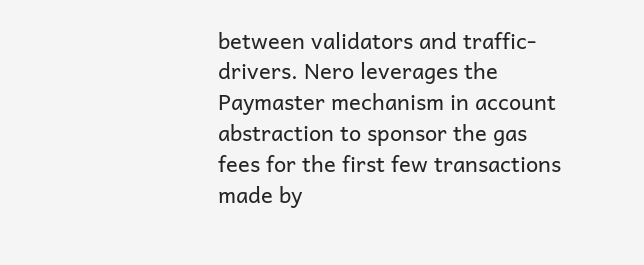between validators and traffic-drivers. Nero leverages the Paymaster mechanism in account abstraction to sponsor the gas fees for the first few transactions made by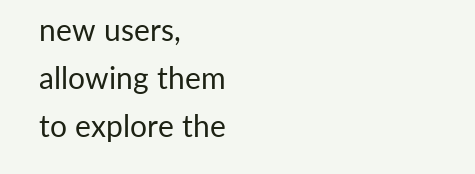new users, allowing them to explore the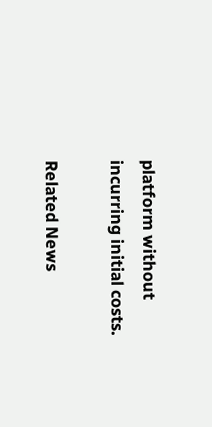platform without incurring initial costs.

Related News